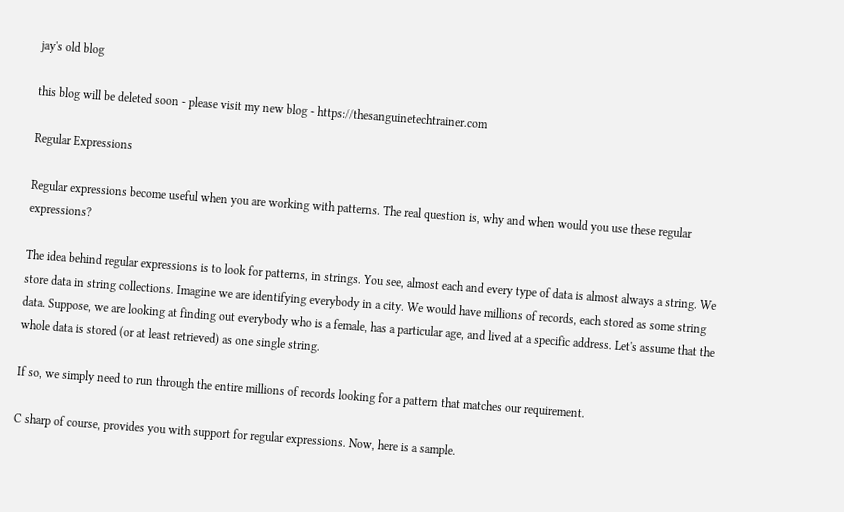jay's old blog

this blog will be deleted soon - please visit my new blog - https://thesanguinetechtrainer.com

Regular Expressions

Regular expressions become useful when you are working with patterns. The real question is, why and when would you use these regular expressions?

The idea behind regular expressions is to look for patterns, in strings. You see, almost each and every type of data is almost always a string. We store data in string collections. Imagine we are identifying everybody in a city. We would have millions of records, each stored as some string data. Suppose, we are looking at finding out everybody who is a female, has a particular age, and lived at a specific address. Let's assume that the whole data is stored (or at least retrieved) as one single string.

If so, we simply need to run through the entire millions of records looking for a pattern that matches our requirement.

C sharp of course, provides you with support for regular expressions. Now, here is a sample.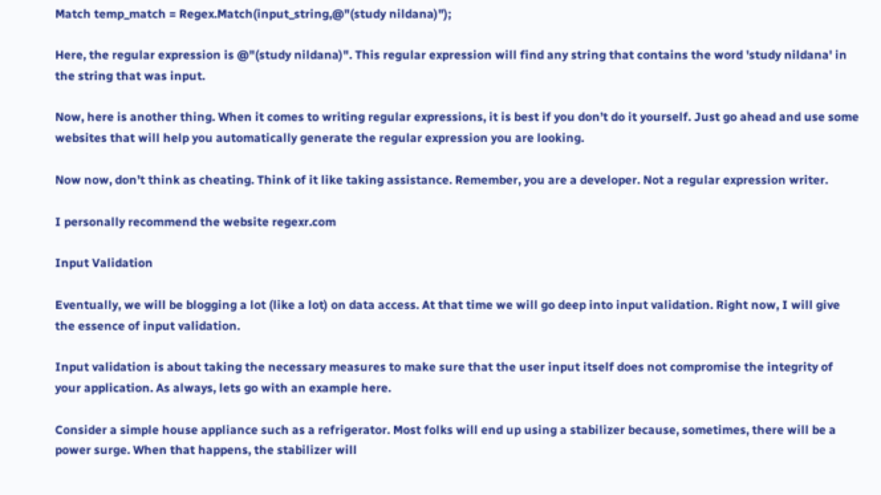Match temp_match = Regex.Match(input_string,@"(study nildana)");

Here, the regular expression is @"(study nildana)". This regular expression will find any string that contains the word 'study nildana' in the string that was input.

Now, here is another thing. When it comes to writing regular expressions, it is best if you don’t do it yourself. Just go ahead and use some websites that will help you automatically generate the regular expression you are looking.

Now now, don’t think as cheating. Think of it like taking assistance. Remember, you are a developer. Not a regular expression writer.

I personally recommend the website regexr.com

Input Validation

Eventually, we will be blogging a lot (like a lot) on data access. At that time we will go deep into input validation. Right now, I will give the essence of input validation.

Input validation is about taking the necessary measures to make sure that the user input itself does not compromise the integrity of your application. As always, lets go with an example here.

Consider a simple house appliance such as a refrigerator. Most folks will end up using a stabilizer because, sometimes, there will be a power surge. When that happens, the stabilizer will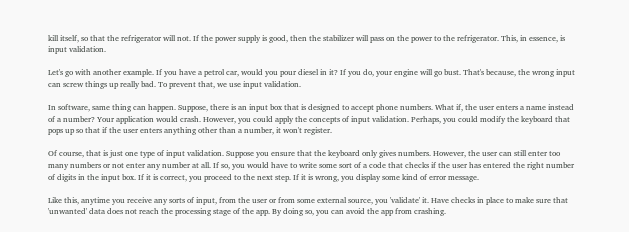kill itself, so that the refrigerator will not. If the power supply is good, then the stabilizer will pass on the power to the refrigerator. This, in essence, is input validation.

Let's go with another example. If you have a petrol car, would you pour diesel in it? If you do, your engine will go bust. That's because, the wrong input can screw things up really bad. To prevent that, we use input validation.

In software, same thing can happen. Suppose, there is an input box that is designed to accept phone numbers. What if, the user enters a name instead of a number? Your application would crash. However, you could apply the concepts of input validation. Perhaps, you could modify the keyboard that pops up so that if the user enters anything other than a number, it won't register.

Of course, that is just one type of input validation. Suppose you ensure that the keyboard only gives numbers. However, the user can still enter too many numbers or not enter any number at all. If so, you would have to write some sort of a code that checks if the user has entered the right number of digits in the input box. If it is correct, you proceed to the next step. If it is wrong, you display some kind of error message.

Like this, anytime you receive any sorts of input, from the user or from some external source, you 'validate' it. Have checks in place to make sure that 'unwanted' data does not reach the processing stage of the app. By doing so, you can avoid the app from crashing.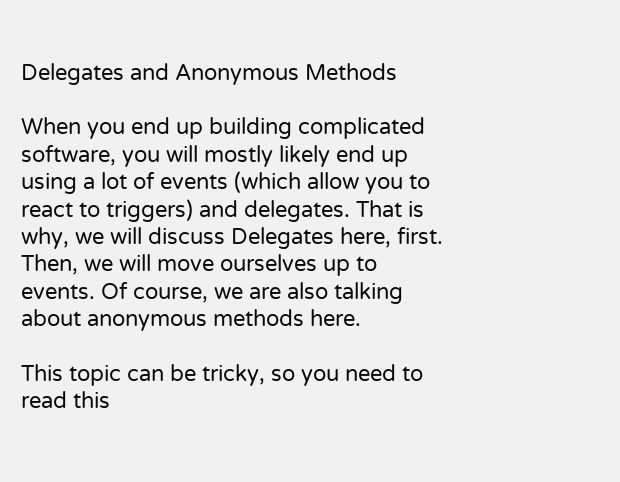Delegates and Anonymous Methods

When you end up building complicated software, you will mostly likely end up using a lot of events (which allow you to react to triggers) and delegates. That is why, we will discuss Delegates here, first. Then, we will move ourselves up to events. Of course, we are also talking about anonymous methods here.

This topic can be tricky, so you need to read this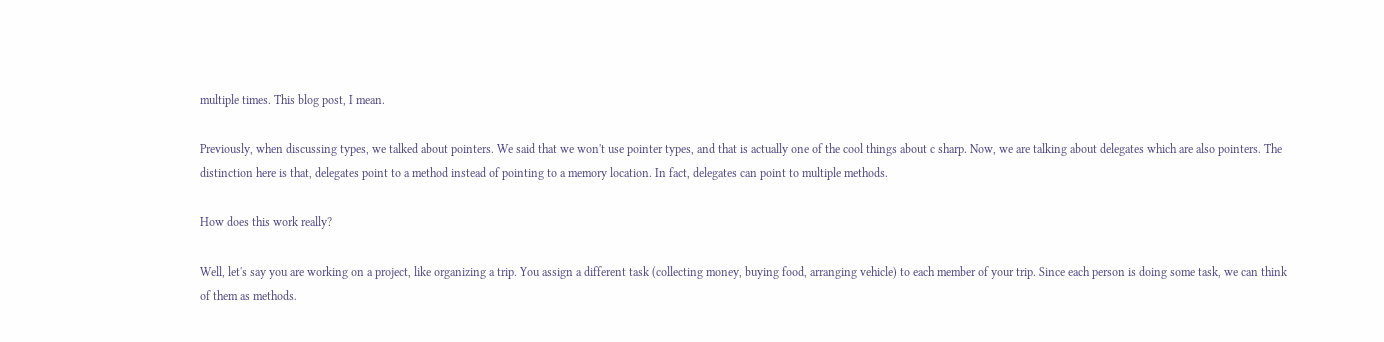multiple times. This blog post, I mean.

Previously, when discussing types, we talked about pointers. We said that we won't use pointer types, and that is actually one of the cool things about c sharp. Now, we are talking about delegates which are also pointers. The distinction here is that, delegates point to a method instead of pointing to a memory location. In fact, delegates can point to multiple methods.

How does this work really?

Well, let's say you are working on a project, like organizing a trip. You assign a different task (collecting money, buying food, arranging vehicle) to each member of your trip. Since each person is doing some task, we can think of them as methods.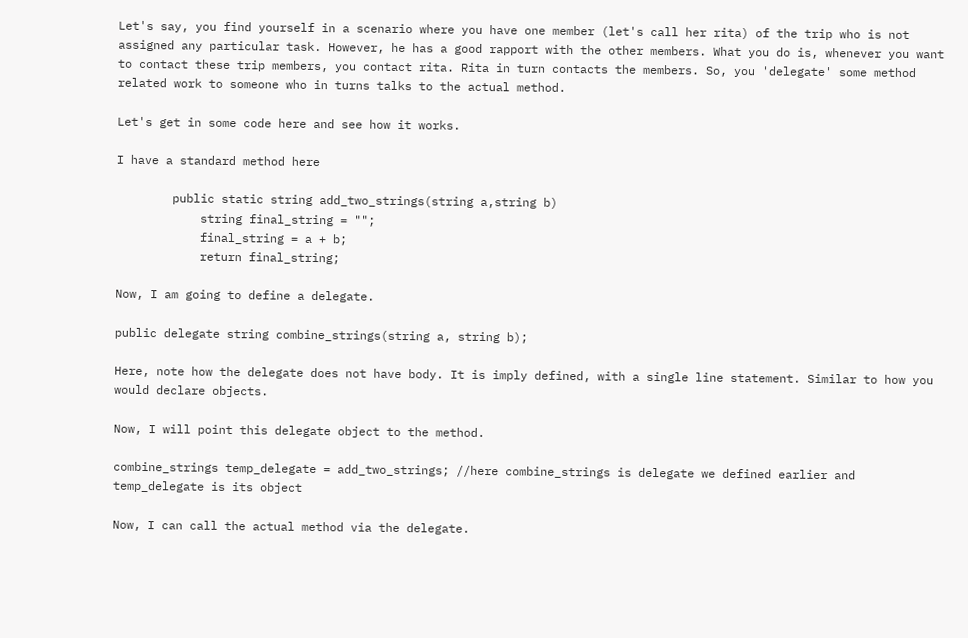Let's say, you find yourself in a scenario where you have one member (let's call her rita) of the trip who is not assigned any particular task. However, he has a good rapport with the other members. What you do is, whenever you want to contact these trip members, you contact rita. Rita in turn contacts the members. So, you 'delegate' some method related work to someone who in turns talks to the actual method.

Let's get in some code here and see how it works.

I have a standard method here

        public static string add_two_strings(string a,string b)
            string final_string = "";
            final_string = a + b;
            return final_string;

Now, I am going to define a delegate.

public delegate string combine_strings(string a, string b);

Here, note how the delegate does not have body. It is imply defined, with a single line statement. Similar to how you would declare objects.

Now, I will point this delegate object to the method.

combine_strings temp_delegate = add_two_strings; //here combine_strings is delegate we defined earlier and temp_delegate is its object

Now, I can call the actual method via the delegate.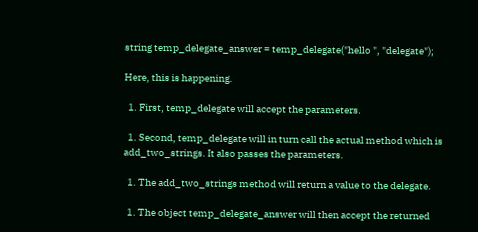string temp_delegate_answer = temp_delegate("hello ", "delegate");

Here, this is happening.

  1. First, temp_delegate will accept the parameters.

  1. Second, temp_delegate will in turn call the actual method which is add_two_strings. It also passes the parameters.

  1. The add_two_strings method will return a value to the delegate.

  1. The object temp_delegate_answer will then accept the returned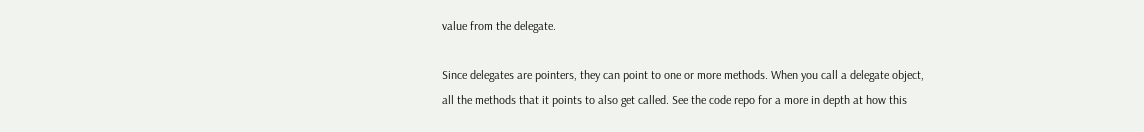value from the delegate.

Since delegates are pointers, they can point to one or more methods. When you call a delegate object, all the methods that it points to also get called. See the code repo for a more in depth at how this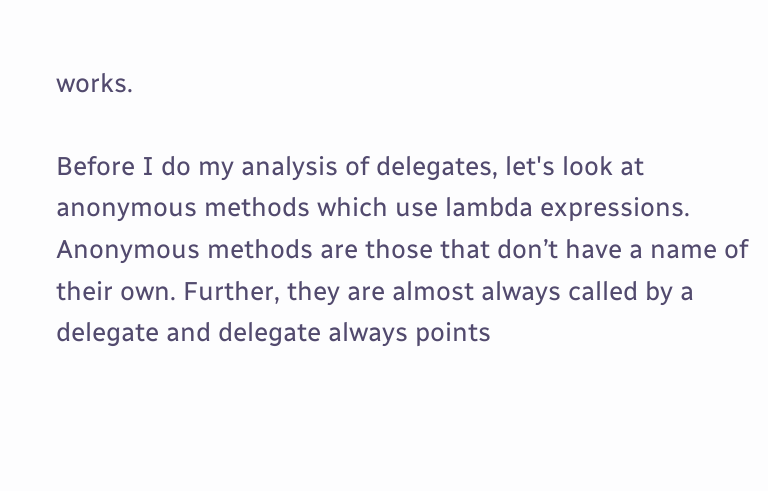works.

Before I do my analysis of delegates, let's look at anonymous methods which use lambda expressions. Anonymous methods are those that don’t have a name of their own. Further, they are almost always called by a delegate and delegate always points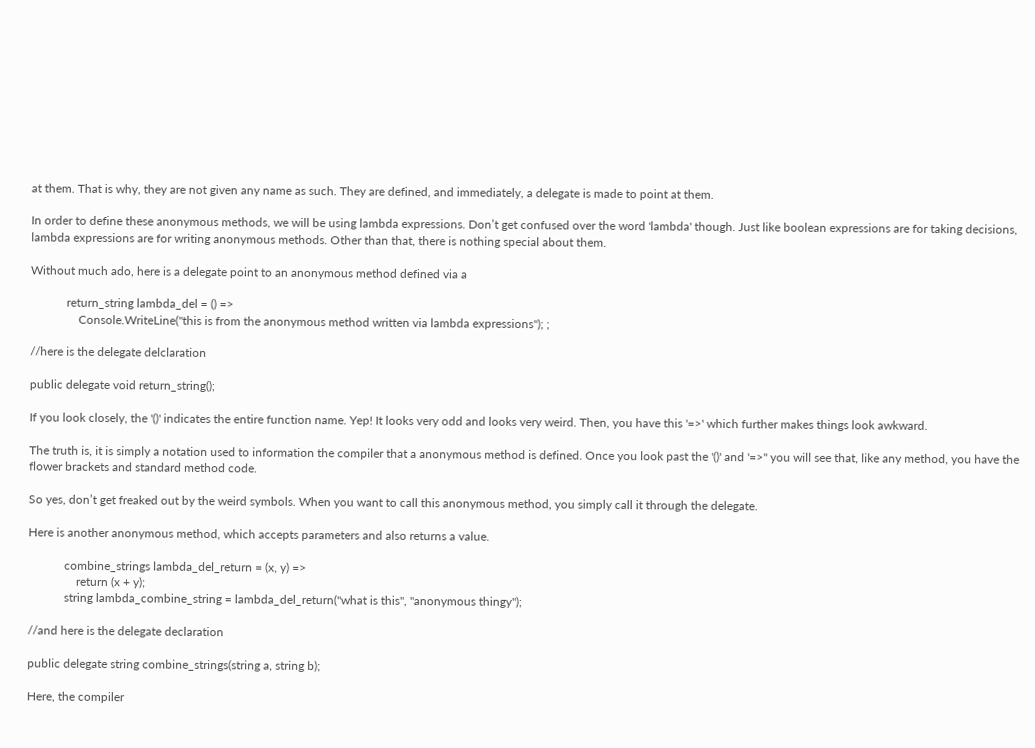at them. That is why, they are not given any name as such. They are defined, and immediately, a delegate is made to point at them.

In order to define these anonymous methods, we will be using lambda expressions. Don’t get confused over the word 'lambda' though. Just like boolean expressions are for taking decisions, lambda expressions are for writing anonymous methods. Other than that, there is nothing special about them.

Without much ado, here is a delegate point to an anonymous method defined via a

            return_string lambda_del = () =>
                Console.WriteLine("this is from the anonymous method written via lambda expressions"); ;

//here is the delegate delclaration

public delegate void return_string();

If you look closely, the '()' indicates the entire function name. Yep! It looks very odd and looks very weird. Then, you have this '=>' which further makes things look awkward.

The truth is, it is simply a notation used to information the compiler that a anonymous method is defined. Once you look past the '()' and '=>" you will see that, like any method, you have the flower brackets and standard method code.

So yes, don’t get freaked out by the weird symbols. When you want to call this anonymous method, you simply call it through the delegate.

Here is another anonymous method, which accepts parameters and also returns a value.

            combine_strings lambda_del_return = (x, y) =>
                return (x + y);
            string lambda_combine_string = lambda_del_return("what is this", "anonymous thingy");

//and here is the delegate declaration

public delegate string combine_strings(string a, string b);

Here, the compiler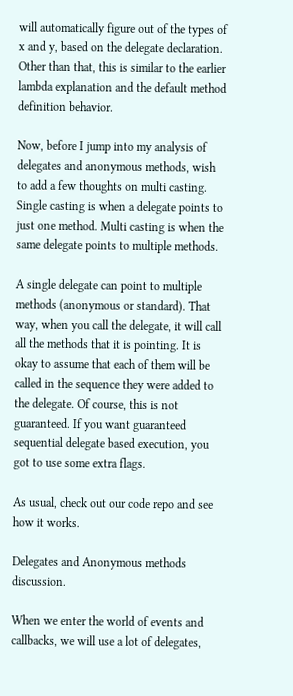will automatically figure out of the types of x and y, based on the delegate declaration. Other than that, this is similar to the earlier lambda explanation and the default method definition behavior.

Now, before I jump into my analysis of delegates and anonymous methods, wish to add a few thoughts on multi casting. Single casting is when a delegate points to just one method. Multi casting is when the same delegate points to multiple methods.

A single delegate can point to multiple methods (anonymous or standard). That way, when you call the delegate, it will call all the methods that it is pointing. It is okay to assume that each of them will be called in the sequence they were added to the delegate. Of course, this is not guaranteed. If you want guaranteed sequential delegate based execution, you got to use some extra flags.

As usual, check out our code repo and see how it works.

Delegates and Anonymous methods discussion.

When we enter the world of events and callbacks, we will use a lot of delegates,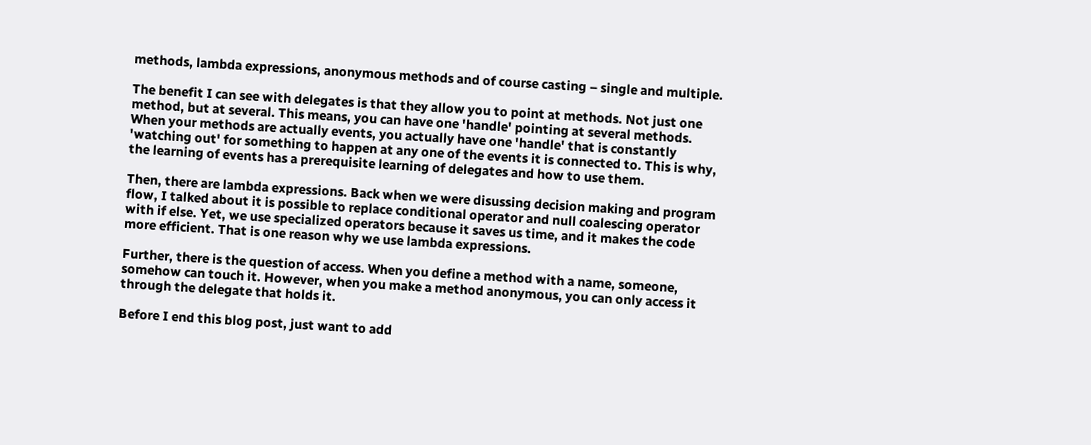methods, lambda expressions, anonymous methods and of course casting – single and multiple.

The benefit I can see with delegates is that they allow you to point at methods. Not just one method, but at several. This means, you can have one 'handle' pointing at several methods. When your methods are actually events, you actually have one 'handle' that is constantly 'watching out' for something to happen at any one of the events it is connected to. This is why, the learning of events has a prerequisite learning of delegates and how to use them.

Then, there are lambda expressions. Back when we were disussing decision making and program flow, I talked about it is possible to replace conditional operator and null coalescing operator with if else. Yet, we use specialized operators because it saves us time, and it makes the code more efficient. That is one reason why we use lambda expressions.

Further, there is the question of access. When you define a method with a name, someone, somehow can touch it. However, when you make a method anonymous, you can only access it through the delegate that holds it.

Before I end this blog post, just want to add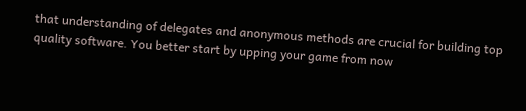that understanding of delegates and anonymous methods are crucial for building top quality software. You better start by upping your game from now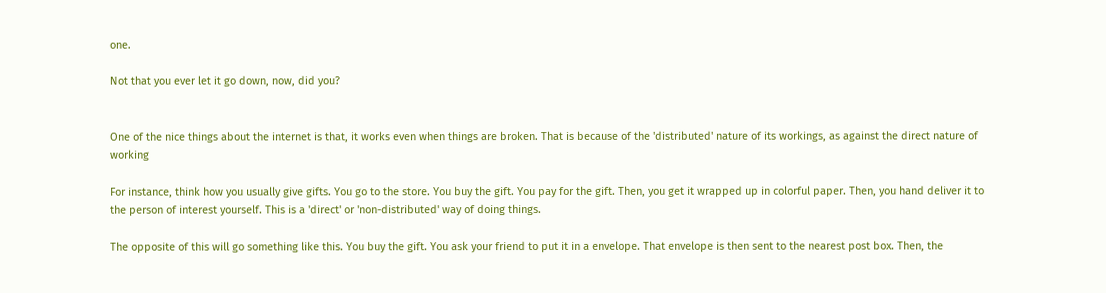one.

Not that you ever let it go down, now, did you?


One of the nice things about the internet is that, it works even when things are broken. That is because of the 'distributed' nature of its workings, as against the direct nature of working

For instance, think how you usually give gifts. You go to the store. You buy the gift. You pay for the gift. Then, you get it wrapped up in colorful paper. Then, you hand deliver it to the person of interest yourself. This is a 'direct' or 'non-distributed' way of doing things.

The opposite of this will go something like this. You buy the gift. You ask your friend to put it in a envelope. That envelope is then sent to the nearest post box. Then, the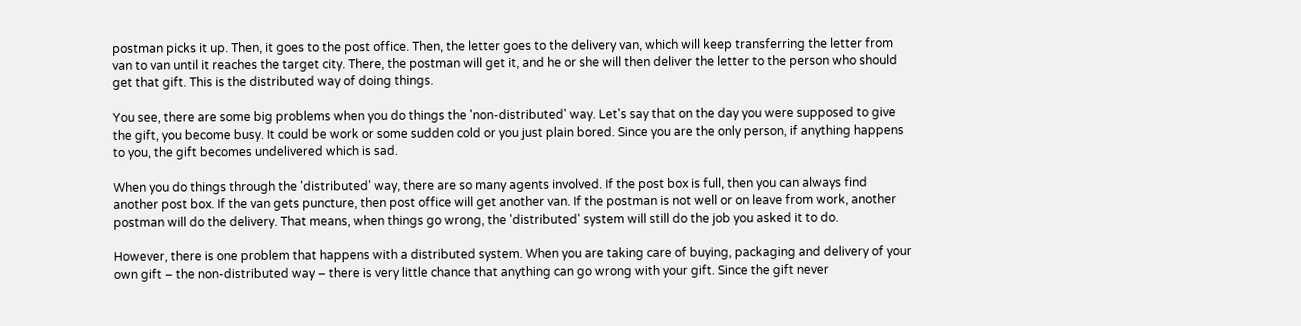postman picks it up. Then, it goes to the post office. Then, the letter goes to the delivery van, which will keep transferring the letter from van to van until it reaches the target city. There, the postman will get it, and he or she will then deliver the letter to the person who should get that gift. This is the distributed way of doing things.

You see, there are some big problems when you do things the 'non-distributed' way. Let's say that on the day you were supposed to give the gift, you become busy. It could be work or some sudden cold or you just plain bored. Since you are the only person, if anything happens to you, the gift becomes undelivered which is sad.

When you do things through the 'distributed' way, there are so many agents involved. If the post box is full, then you can always find another post box. If the van gets puncture, then post office will get another van. If the postman is not well or on leave from work, another postman will do the delivery. That means, when things go wrong, the 'distributed' system will still do the job you asked it to do.

However, there is one problem that happens with a distributed system. When you are taking care of buying, packaging and delivery of your own gift – the non-distributed way – there is very little chance that anything can go wrong with your gift. Since the gift never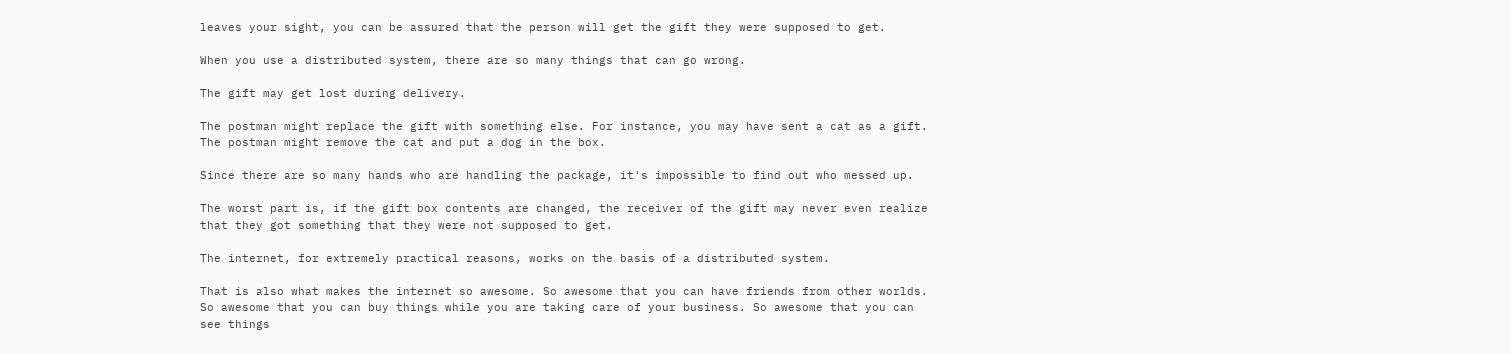leaves your sight, you can be assured that the person will get the gift they were supposed to get.

When you use a distributed system, there are so many things that can go wrong.

The gift may get lost during delivery.

The postman might replace the gift with something else. For instance, you may have sent a cat as a gift. The postman might remove the cat and put a dog in the box.

Since there are so many hands who are handling the package, it's impossible to find out who messed up.

The worst part is, if the gift box contents are changed, the receiver of the gift may never even realize that they got something that they were not supposed to get.

The internet, for extremely practical reasons, works on the basis of a distributed system.

That is also what makes the internet so awesome. So awesome that you can have friends from other worlds. So awesome that you can buy things while you are taking care of your business. So awesome that you can see things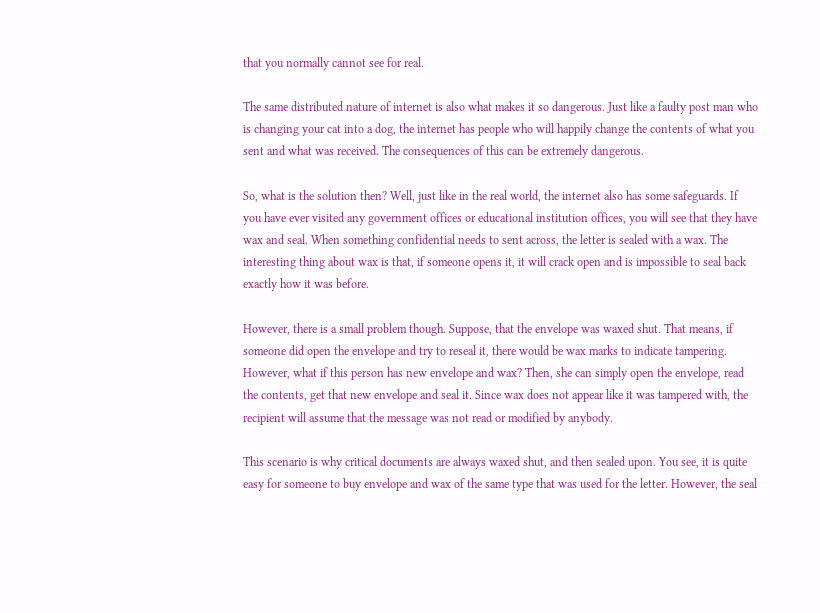that you normally cannot see for real.

The same distributed nature of internet is also what makes it so dangerous. Just like a faulty post man who is changing your cat into a dog, the internet has people who will happily change the contents of what you sent and what was received. The consequences of this can be extremely dangerous.

So, what is the solution then? Well, just like in the real world, the internet also has some safeguards. If you have ever visited any government offices or educational institution offices, you will see that they have wax and seal. When something confidential needs to sent across, the letter is sealed with a wax. The interesting thing about wax is that, if someone opens it, it will crack open and is impossible to seal back exactly how it was before.

However, there is a small problem though. Suppose, that the envelope was waxed shut. That means, if someone did open the envelope and try to reseal it, there would be wax marks to indicate tampering. However, what if this person has new envelope and wax? Then, she can simply open the envelope, read the contents, get that new envelope and seal it. Since wax does not appear like it was tampered with, the recipient will assume that the message was not read or modified by anybody.

This scenario is why critical documents are always waxed shut, and then sealed upon. You see, it is quite easy for someone to buy envelope and wax of the same type that was used for the letter. However, the seal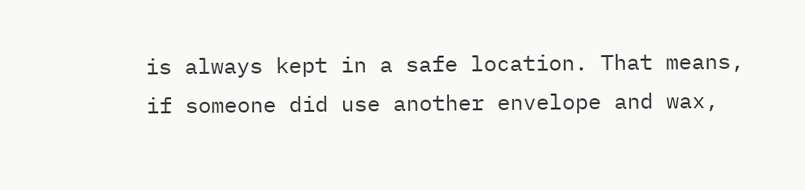is always kept in a safe location. That means, if someone did use another envelope and wax,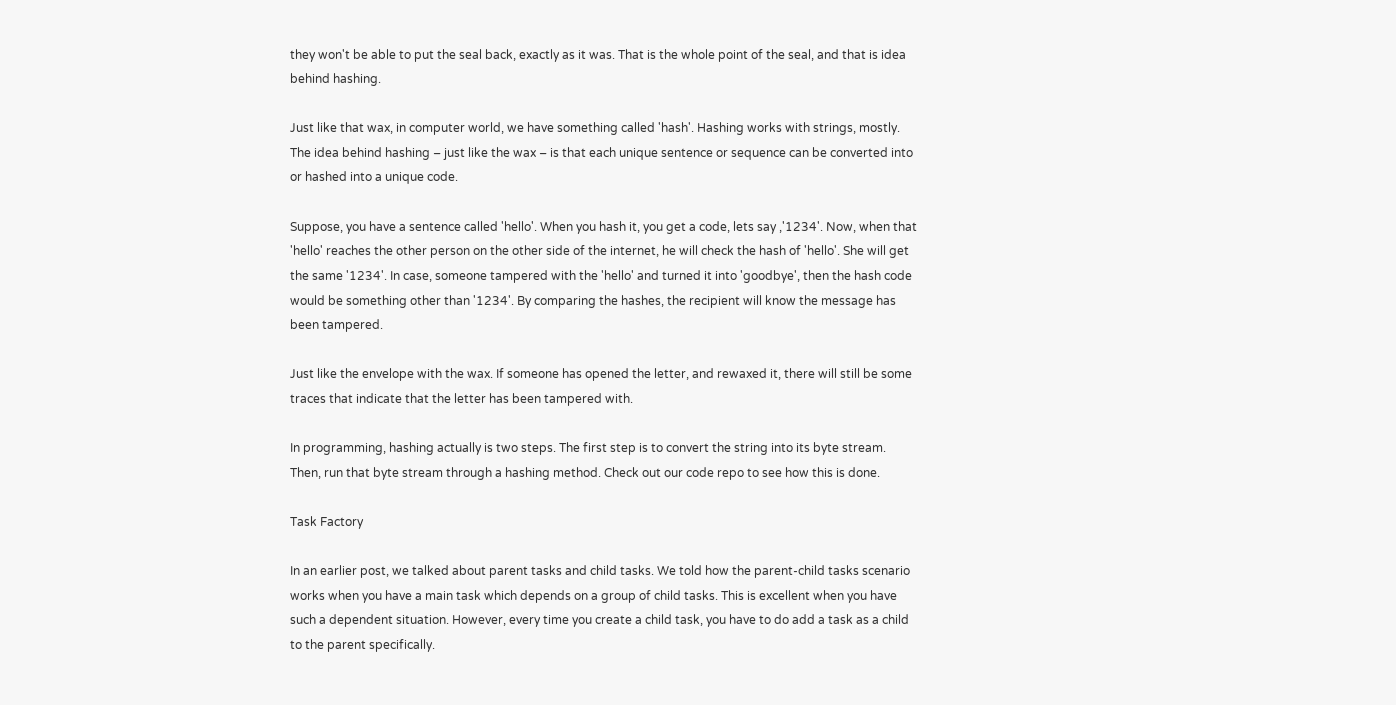they won't be able to put the seal back, exactly as it was. That is the whole point of the seal, and that is idea behind hashing.

Just like that wax, in computer world, we have something called 'hash'. Hashing works with strings, mostly. The idea behind hashing – just like the wax – is that each unique sentence or sequence can be converted into or hashed into a unique code.

Suppose, you have a sentence called 'hello'. When you hash it, you get a code, lets say ,'1234'. Now, when that 'hello' reaches the other person on the other side of the internet, he will check the hash of 'hello'. She will get the same '1234'. In case, someone tampered with the 'hello' and turned it into 'goodbye', then the hash code would be something other than '1234'. By comparing the hashes, the recipient will know the message has been tampered.

Just like the envelope with the wax. If someone has opened the letter, and rewaxed it, there will still be some traces that indicate that the letter has been tampered with.

In programming, hashing actually is two steps. The first step is to convert the string into its byte stream. Then, run that byte stream through a hashing method. Check out our code repo to see how this is done.

Task Factory

In an earlier post, we talked about parent tasks and child tasks. We told how the parent-child tasks scenario works when you have a main task which depends on a group of child tasks. This is excellent when you have such a dependent situation. However, every time you create a child task, you have to do add a task as a child to the parent specifically.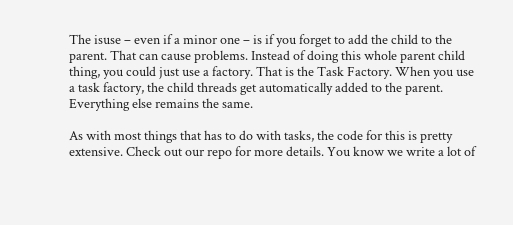The isuse – even if a minor one – is if you forget to add the child to the parent. That can cause problems. Instead of doing this whole parent child thing, you could just use a factory. That is the Task Factory. When you use a task factory, the child threads get automatically added to the parent. Everything else remains the same.

As with most things that has to do with tasks, the code for this is pretty extensive. Check out our repo for more details. You know we write a lot of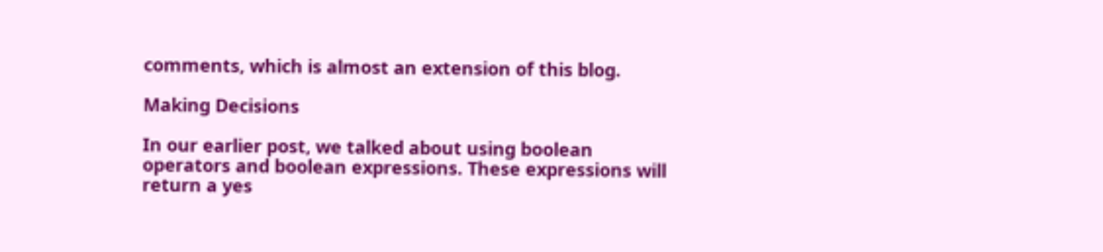comments, which is almost an extension of this blog.

Making Decisions

In our earlier post, we talked about using boolean operators and boolean expressions. These expressions will return a yes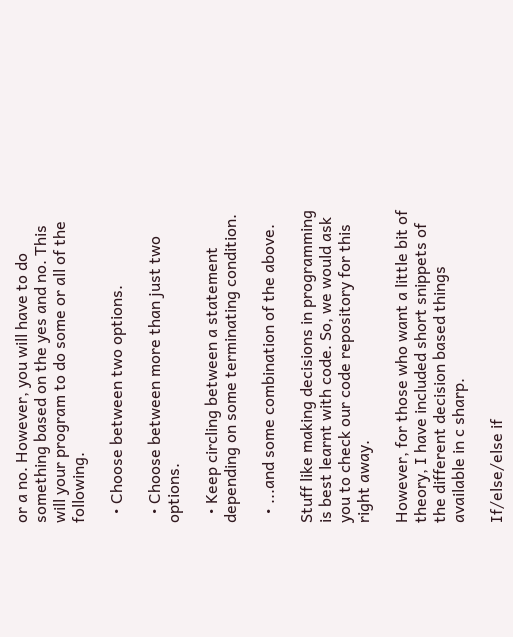or a no. However, you will have to do something based on the yes and no. This will your program to do some or all of the following.

  • Choose between two options.

  • Choose between more than just two options.

  • Keep circling between a statement depending on some terminating condition.

  • ...and some combination of the above.

Stuff like making decisions in programming is best learnt with code. So, we would ask you to check our code repository for this right away.

However, for those who want a little bit of theory, I have included short snippets of the different decision based things available in c sharp.

If/else/else if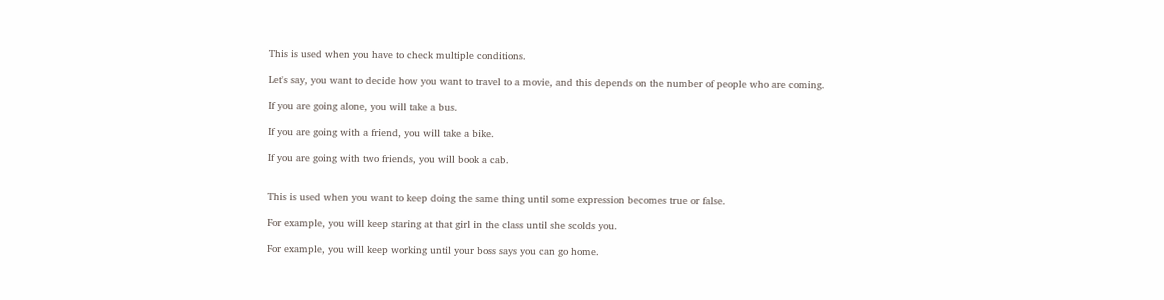This is used when you have to check multiple conditions.

Let's say, you want to decide how you want to travel to a movie, and this depends on the number of people who are coming.

If you are going alone, you will take a bus.

If you are going with a friend, you will take a bike.

If you are going with two friends, you will book a cab.


This is used when you want to keep doing the same thing until some expression becomes true or false.

For example, you will keep staring at that girl in the class until she scolds you.

For example, you will keep working until your boss says you can go home.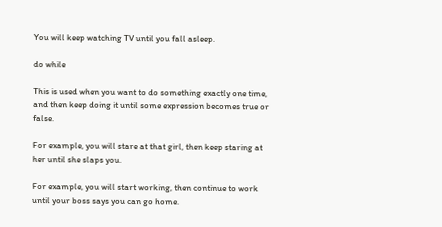You will keep watching TV until you fall asleep.

do while

This is used when you want to do something exactly one time, and then keep doing it until some expression becomes true or false.

For example, you will stare at that girl, then keep staring at her until she slaps you.

For example, you will start working, then continue to work until your boss says you can go home.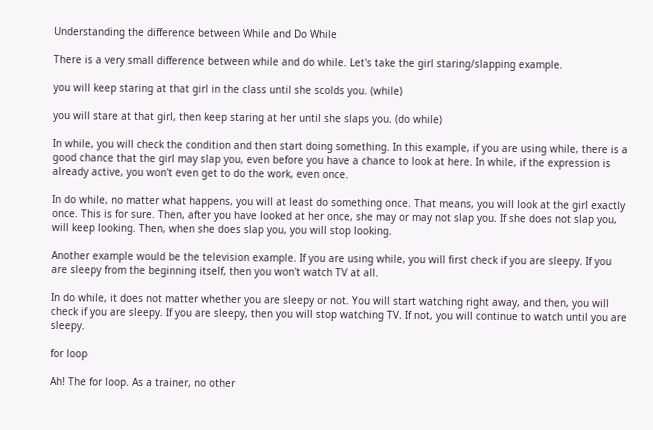Understanding the difference between While and Do While

There is a very small difference between while and do while. Let's take the girl staring/slapping example.

you will keep staring at that girl in the class until she scolds you. (while)

you will stare at that girl, then keep staring at her until she slaps you. (do while)

In while, you will check the condition and then start doing something. In this example, if you are using while, there is a good chance that the girl may slap you, even before you have a chance to look at here. In while, if the expression is already active, you won't even get to do the work, even once.

In do while, no matter what happens, you will at least do something once. That means, you will look at the girl exactly once. This is for sure. Then, after you have looked at her once, she may or may not slap you. If she does not slap you, will keep looking. Then, when she does slap you, you will stop looking.

Another example would be the television example. If you are using while, you will first check if you are sleepy. If you are sleepy from the beginning itself, then you won't watch TV at all.

In do while, it does not matter whether you are sleepy or not. You will start watching right away, and then, you will check if you are sleepy. If you are sleepy, then you will stop watching TV. If not, you will continue to watch until you are sleepy.

for loop

Ah! The for loop. As a trainer, no other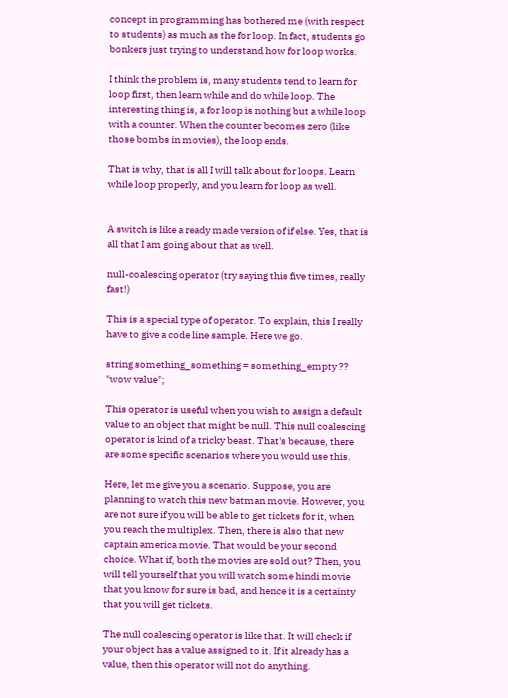concept in programming has bothered me (with respect to students) as much as the for loop. In fact, students go bonkers just trying to understand how for loop works.

I think the problem is, many students tend to learn for loop first, then learn while and do while loop. The interesting thing is, a for loop is nothing but a while loop with a counter. When the counter becomes zero (like those bombs in movies), the loop ends.

That is why, that is all I will talk about for loops. Learn while loop properly, and you learn for loop as well.


A switch is like a ready made version of if else. Yes, that is all that I am going about that as well.

null-coalescing operator (try saying this five times, really fast!)

This is a special type of operator. To explain, this I really have to give a code line sample. Here we go.

string something_something = something_empty ?? "wow value";

This operator is useful when you wish to assign a default value to an object that might be null. This null coalescing operator is kind of a tricky beast. That's because, there are some specific scenarios where you would use this.

Here, let me give you a scenario. Suppose, you are planning to watch this new batman movie. However, you are not sure if you will be able to get tickets for it, when you reach the multiplex. Then, there is also that new captain america movie. That would be your second choice. What if, both the movies are sold out? Then, you will tell yourself that you will watch some hindi movie that you know for sure is bad, and hence it is a certainty that you will get tickets.

The null coalescing operator is like that. It will check if your object has a value assigned to it. If it already has a value, then this operator will not do anything.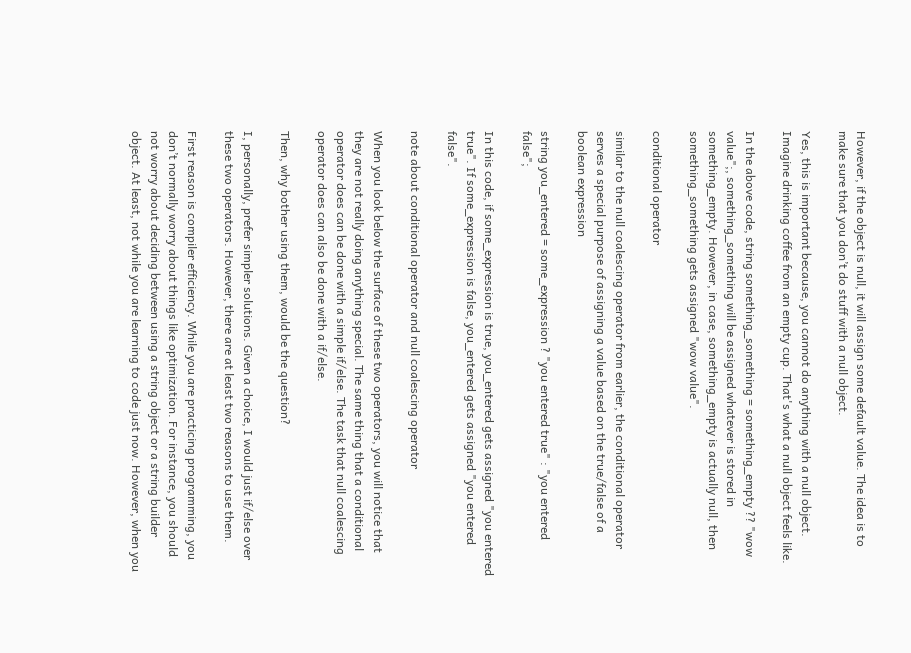However, if the object is null, it will assign some default value. The idea is to make sure that you don’t do stuff with a null object.

Yes, this is important because, you cannot do anything with a null object. Imagine drinking coffee from an empty cup. That's what a null object feels like.

In the above code, string something_something = something_empty ?? "wow value";, something_something will be assigned whatever is stored in something_empty. However, in case, something_empty is actually null, then something_something gets assigned "wow value".

conditional operator

similar to the null coalescing operator from earlier, the conditional operator serves a special purpose of assigning a value based on the true/false of a boolean expression

string you_entered = some_expression ? "you entered true" : "you entered false";

In this code, if some_expression is true, you_entered gets assigned "you entered true". If some_expression is false, you_entered gets assigned "you entered false".

note about conditional operator and null coalescing operator

When you look below the surface of these two operators, you will notice that they are not really doing anything special. The same thing that a conditional operator does can be done with a simple if/else. The task that null coalescing operator does can also be done with a if/else.

Then, why bother using them, would be the question?

I, personally, prefer simpler solutions. Given a choice, I would just if/else over these two operators. However, there are at least two reasons to use them.

First reason is compiler efficiency. While you are practicing programming, you don’t normally worry about things like optimization. For instance, you should not worry about deciding between using a string object or a string builder object. At least, not while you are learning to code just now. However, when you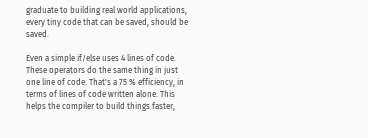graduate to building real world applications, every tiny code that can be saved, should be saved.

Even a simple if/else uses 4 lines of code. These operators do the same thing in just one line of code. That's a 75 % efficiency, in terms of lines of code written alone. This helps the compiler to build things faster,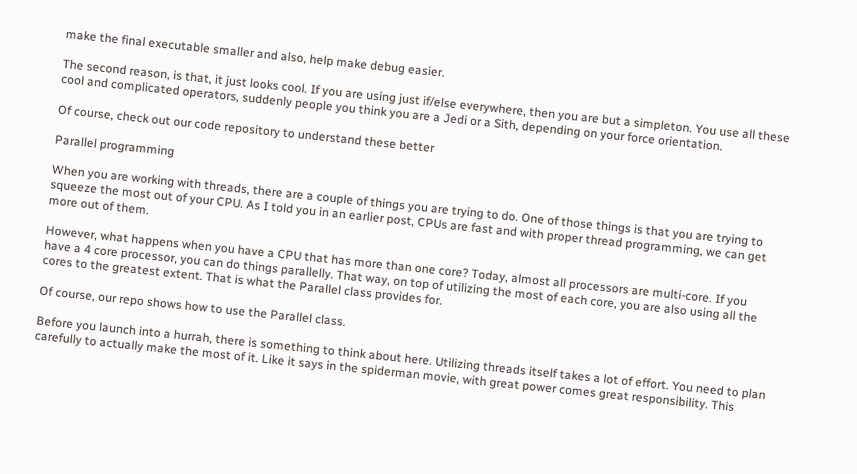make the final executable smaller and also, help make debug easier.

The second reason, is that, it just looks cool. If you are using just if/else everywhere, then you are but a simpleton. You use all these cool and complicated operators, suddenly people you think you are a Jedi or a Sith, depending on your force orientation.

Of course, check out our code repository to understand these better

Parallel programming

When you are working with threads, there are a couple of things you are trying to do. One of those things is that you are trying to squeeze the most out of your CPU. As I told you in an earlier post, CPUs are fast and with proper thread programming, we can get more out of them.

However, what happens when you have a CPU that has more than one core? Today, almost all processors are multi-core. If you have a 4 core processor, you can do things parallelly. That way, on top of utilizing the most of each core, you are also using all the cores to the greatest extent. That is what the Parallel class provides for.

Of course, our repo shows how to use the Parallel class.

Before you launch into a hurrah, there is something to think about here. Utilizing threads itself takes a lot of effort. You need to plan carefully to actually make the most of it. Like it says in the spiderman movie, with great power comes great responsibility. This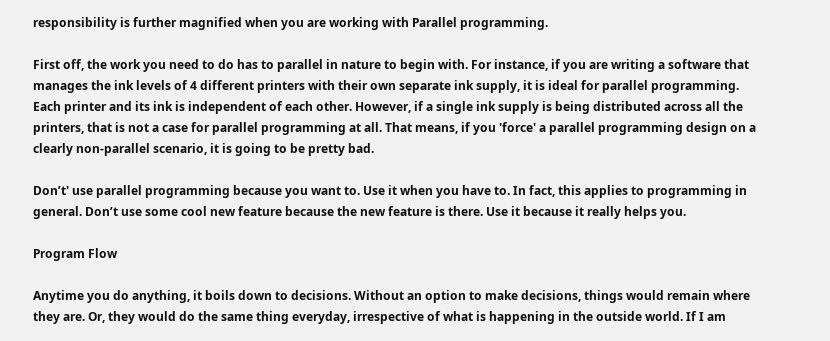responsibility is further magnified when you are working with Parallel programming.

First off, the work you need to do has to parallel in nature to begin with. For instance, if you are writing a software that manages the ink levels of 4 different printers with their own separate ink supply, it is ideal for parallel programming. Each printer and its ink is independent of each other. However, if a single ink supply is being distributed across all the printers, that is not a case for parallel programming at all. That means, if you 'force' a parallel programming design on a clearly non-parallel scenario, it is going to be pretty bad.

Don’t' use parallel programming because you want to. Use it when you have to. In fact, this applies to programming in general. Don’t use some cool new feature because the new feature is there. Use it because it really helps you.

Program Flow

Anytime you do anything, it boils down to decisions. Without an option to make decisions, things would remain where they are. Or, they would do the same thing everyday, irrespective of what is happening in the outside world. If I am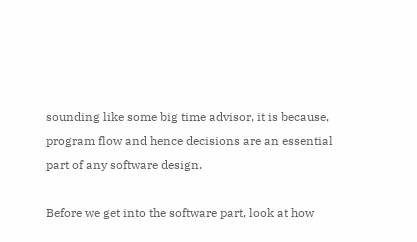sounding like some big time advisor, it is because, program flow and hence decisions are an essential part of any software design.

Before we get into the software part, look at how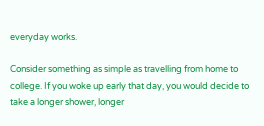everyday works.

Consider something as simple as travelling from home to college. If you woke up early that day, you would decide to take a longer shower, longer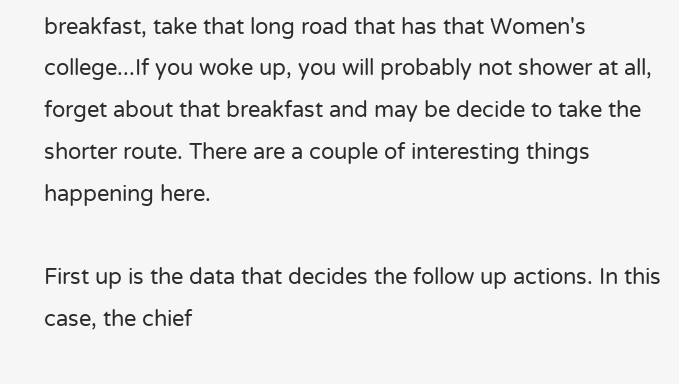breakfast, take that long road that has that Women's college...If you woke up, you will probably not shower at all, forget about that breakfast and may be decide to take the shorter route. There are a couple of interesting things happening here.

First up is the data that decides the follow up actions. In this case, the chief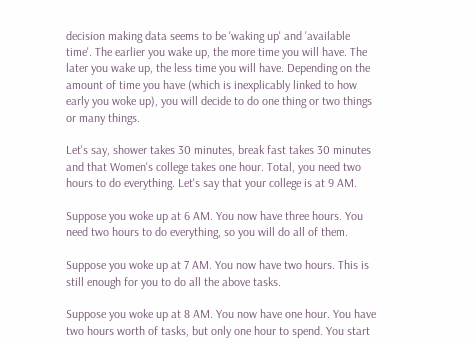decision making data seems to be 'waking up' and 'available time'. The earlier you wake up, the more time you will have. The later you wake up, the less time you will have. Depending on the amount of time you have (which is inexplicably linked to how early you woke up), you will decide to do one thing or two things or many things.

Let's say, shower takes 30 minutes, break fast takes 30 minutes and that Women's college takes one hour. Total, you need two hours to do everything. Let's say that your college is at 9 AM.

Suppose you woke up at 6 AM. You now have three hours. You need two hours to do everything, so you will do all of them.

Suppose you woke up at 7 AM. You now have two hours. This is still enough for you to do all the above tasks.

Suppose you woke up at 8 AM. You now have one hour. You have two hours worth of tasks, but only one hour to spend. You start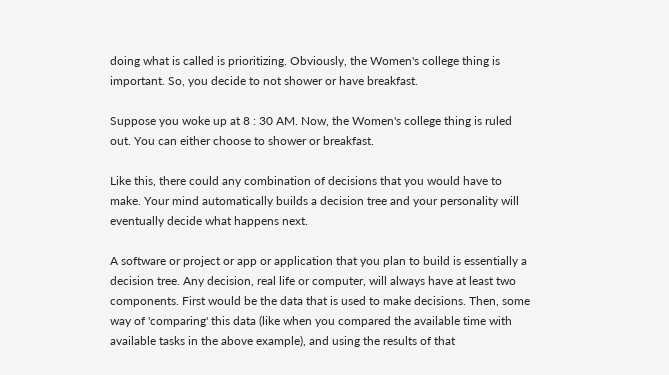doing what is called is prioritizing. Obviously, the Women's college thing is important. So, you decide to not shower or have breakfast.

Suppose you woke up at 8 : 30 AM. Now, the Women's college thing is ruled out. You can either choose to shower or breakfast.

Like this, there could any combination of decisions that you would have to make. Your mind automatically builds a decision tree and your personality will eventually decide what happens next.

A software or project or app or application that you plan to build is essentially a decision tree. Any decision, real life or computer, will always have at least two components. First would be the data that is used to make decisions. Then, some way of 'comparing' this data (like when you compared the available time with available tasks in the above example), and using the results of that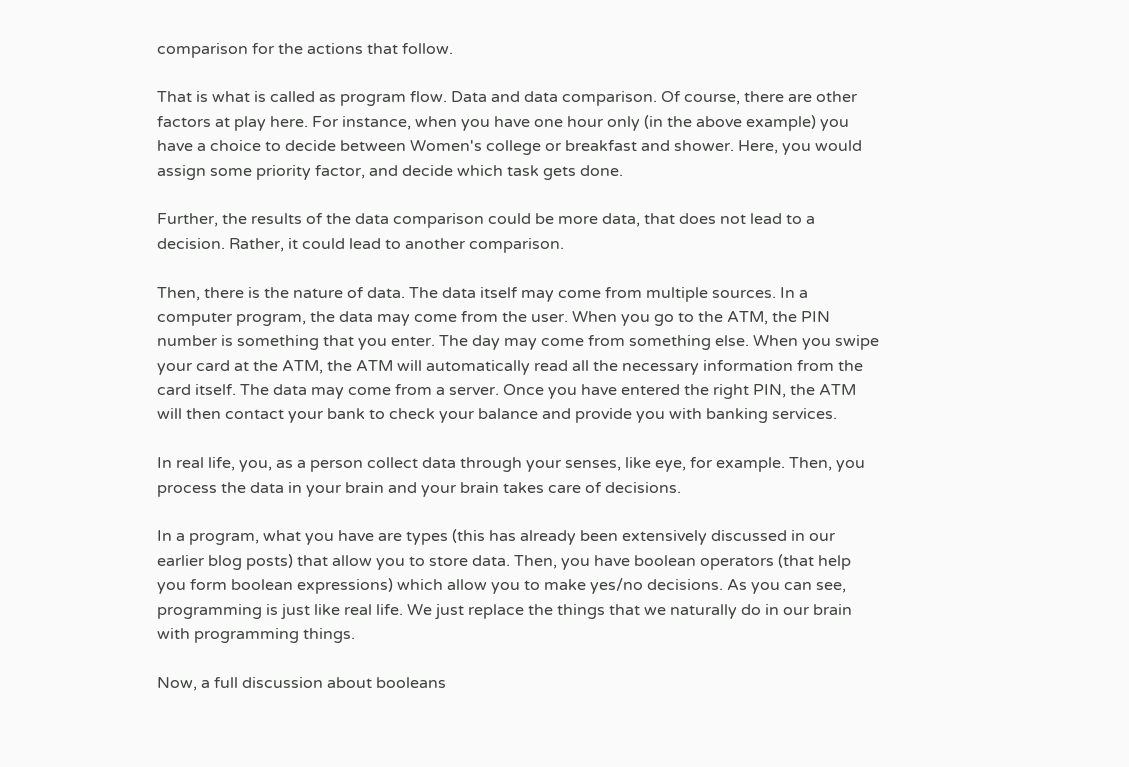comparison for the actions that follow.

That is what is called as program flow. Data and data comparison. Of course, there are other factors at play here. For instance, when you have one hour only (in the above example) you have a choice to decide between Women's college or breakfast and shower. Here, you would assign some priority factor, and decide which task gets done.

Further, the results of the data comparison could be more data, that does not lead to a decision. Rather, it could lead to another comparison.

Then, there is the nature of data. The data itself may come from multiple sources. In a computer program, the data may come from the user. When you go to the ATM, the PIN number is something that you enter. The day may come from something else. When you swipe your card at the ATM, the ATM will automatically read all the necessary information from the card itself. The data may come from a server. Once you have entered the right PIN, the ATM will then contact your bank to check your balance and provide you with banking services.

In real life, you, as a person collect data through your senses, like eye, for example. Then, you process the data in your brain and your brain takes care of decisions.

In a program, what you have are types (this has already been extensively discussed in our earlier blog posts) that allow you to store data. Then, you have boolean operators (that help you form boolean expressions) which allow you to make yes/no decisions. As you can see, programming is just like real life. We just replace the things that we naturally do in our brain with programming things.

Now, a full discussion about booleans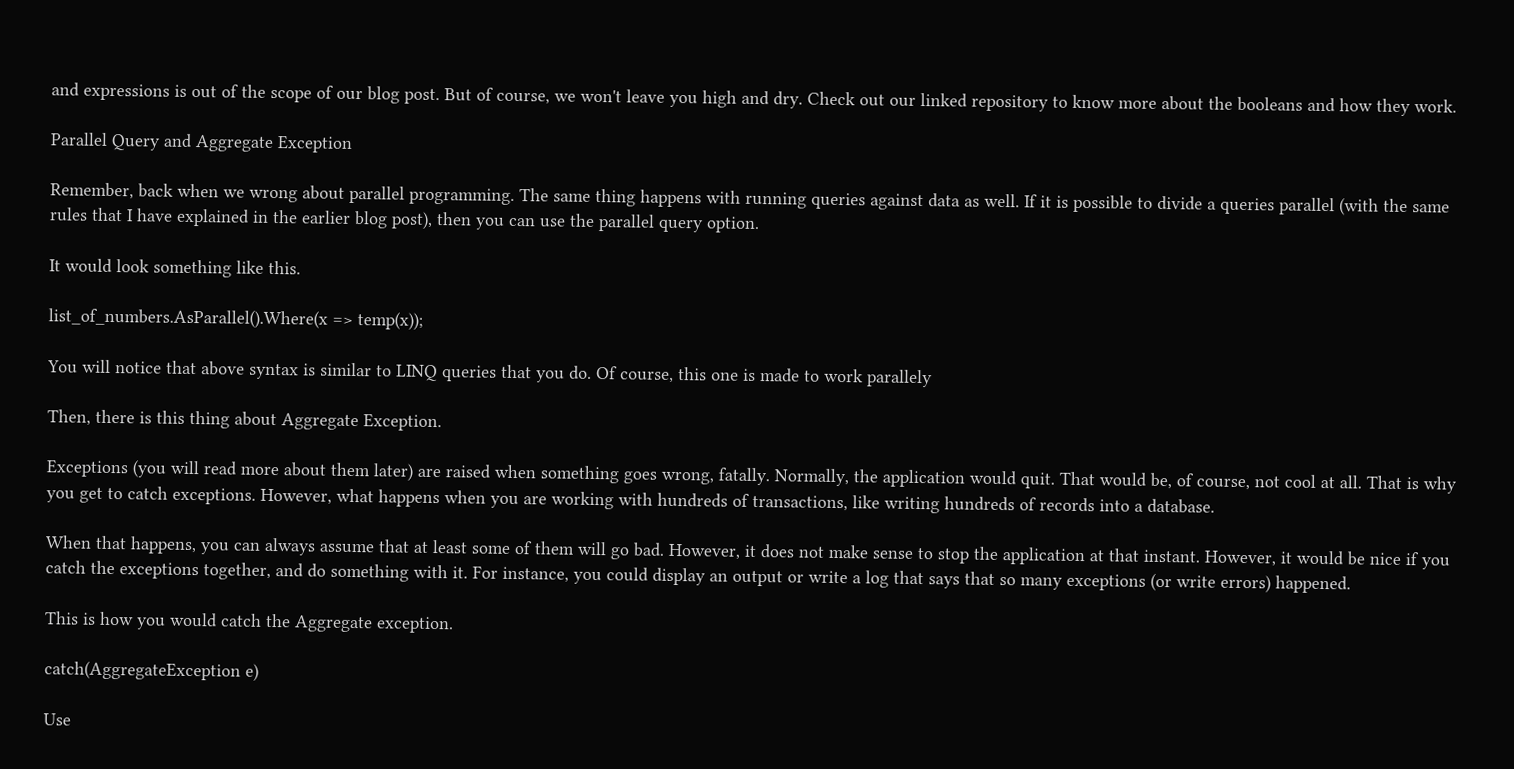and expressions is out of the scope of our blog post. But of course, we won't leave you high and dry. Check out our linked repository to know more about the booleans and how they work.

Parallel Query and Aggregate Exception

Remember, back when we wrong about parallel programming. The same thing happens with running queries against data as well. If it is possible to divide a queries parallel (with the same rules that I have explained in the earlier blog post), then you can use the parallel query option.

It would look something like this.

list_of_numbers.AsParallel().Where(x => temp(x));

You will notice that above syntax is similar to LINQ queries that you do. Of course, this one is made to work parallely

Then, there is this thing about Aggregate Exception.

Exceptions (you will read more about them later) are raised when something goes wrong, fatally. Normally, the application would quit. That would be, of course, not cool at all. That is why you get to catch exceptions. However, what happens when you are working with hundreds of transactions, like writing hundreds of records into a database.

When that happens, you can always assume that at least some of them will go bad. However, it does not make sense to stop the application at that instant. However, it would be nice if you catch the exceptions together, and do something with it. For instance, you could display an output or write a log that says that so many exceptions (or write errors) happened.

This is how you would catch the Aggregate exception.

catch(AggregateException e)

Use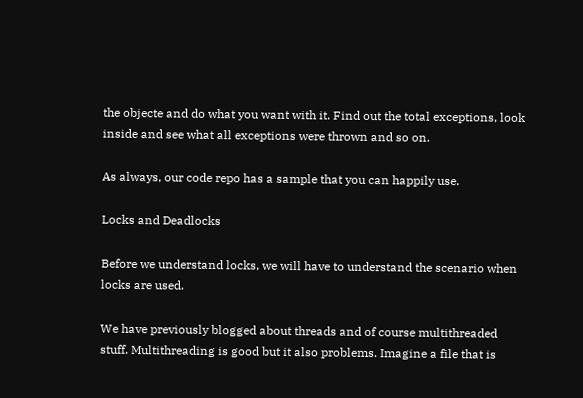the objecte and do what you want with it. Find out the total exceptions, look inside and see what all exceptions were thrown and so on.

As always, our code repo has a sample that you can happily use.

Locks and Deadlocks

Before we understand locks, we will have to understand the scenario when locks are used.

We have previously blogged about threads and of course multithreaded stuff. Multithreading is good but it also problems. Imagine a file that is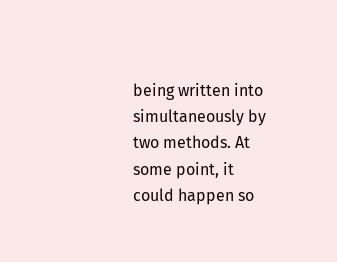being written into simultaneously by two methods. At some point, it could happen so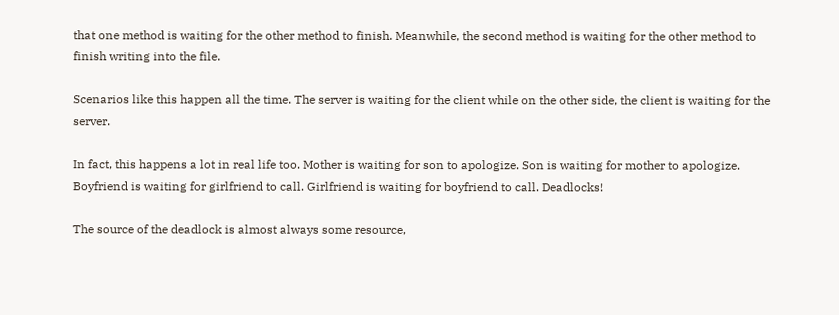that one method is waiting for the other method to finish. Meanwhile, the second method is waiting for the other method to finish writing into the file.

Scenarios like this happen all the time. The server is waiting for the client while on the other side, the client is waiting for the server.

In fact, this happens a lot in real life too. Mother is waiting for son to apologize. Son is waiting for mother to apologize. Boyfriend is waiting for girlfriend to call. Girlfriend is waiting for boyfriend to call. Deadlocks!

The source of the deadlock is almost always some resource,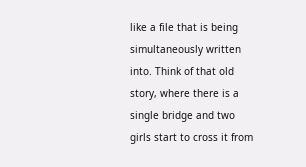like a file that is being simultaneously written into. Think of that old story, where there is a single bridge and two girls start to cross it from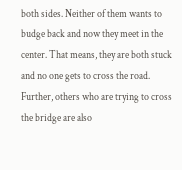both sides. Neither of them wants to budge back and now they meet in the center. That means, they are both stuck and no one gets to cross the road. Further, others who are trying to cross the bridge are also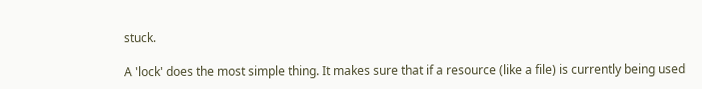stuck.

A 'lock' does the most simple thing. It makes sure that if a resource (like a file) is currently being used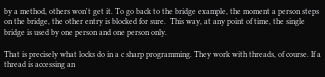by a method, others won't get it. To go back to the bridge example, the moment a person steps on the bridge, the other entry is blocked for sure.  This way, at any point of time, the single bridge is used by one person and one person only.

That is precisely what locks do in a c sharp programming. They work with threads, of course. If a thread is accessing an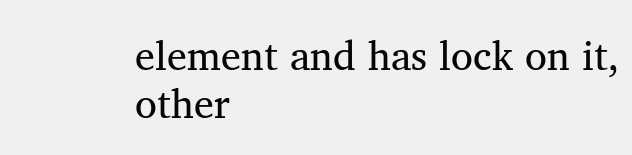element and has lock on it, other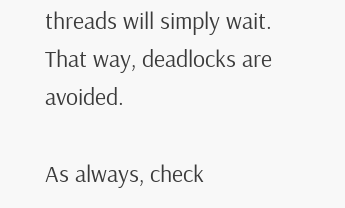threads will simply wait. That way, deadlocks are avoided.

As always, check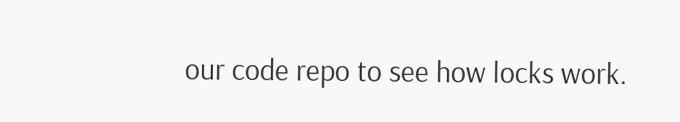our code repo to see how locks work.